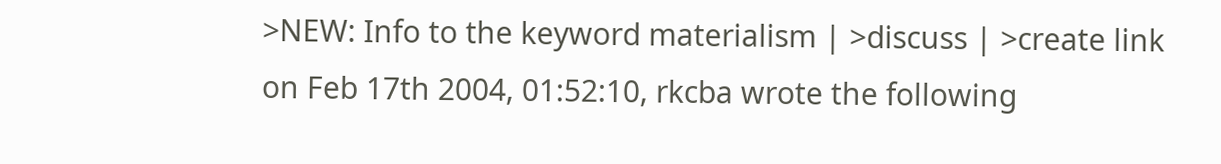>NEW: Info to the keyword materialism | >discuss | >create link
on Feb 17th 2004, 01:52:10, rkcba wrote the following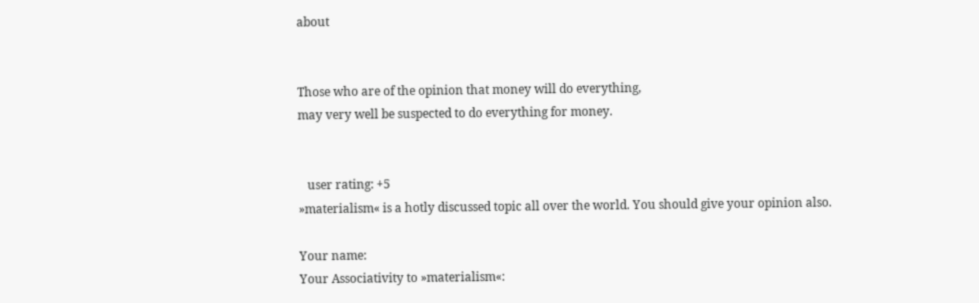about


Those who are of the opinion that money will do everything,
may very well be suspected to do everything for money.


   user rating: +5
»materialism« is a hotly discussed topic all over the world. You should give your opinion also.

Your name:
Your Associativity to »materialism«: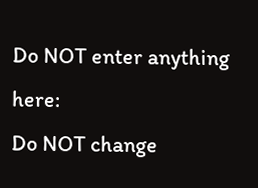Do NOT enter anything here:
Do NOT change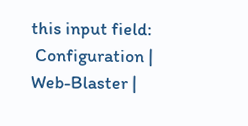this input field:
 Configuration | Web-Blaster |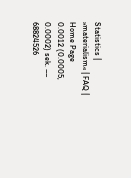Statistics | »materialism« | FAQ | Home Page
0.0012 (0.0005, 0.0002) sek. –– 68824526